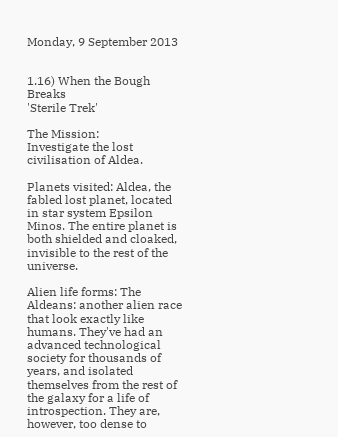Monday, 9 September 2013


1.16) When the Bough Breaks
'Sterile Trek'

The Mission:
Investigate the lost civilisation of Aldea.

Planets visited: Aldea, the fabled lost planet, located in star system Epsilon Minos. The entire planet is both shielded and cloaked, invisible to the rest of the universe.

Alien life forms: The Aldeans: another alien race that look exactly like humans. They've had an advanced technological society for thousands of years, and isolated themselves from the rest of the galaxy for a life of introspection. They are, however, too dense to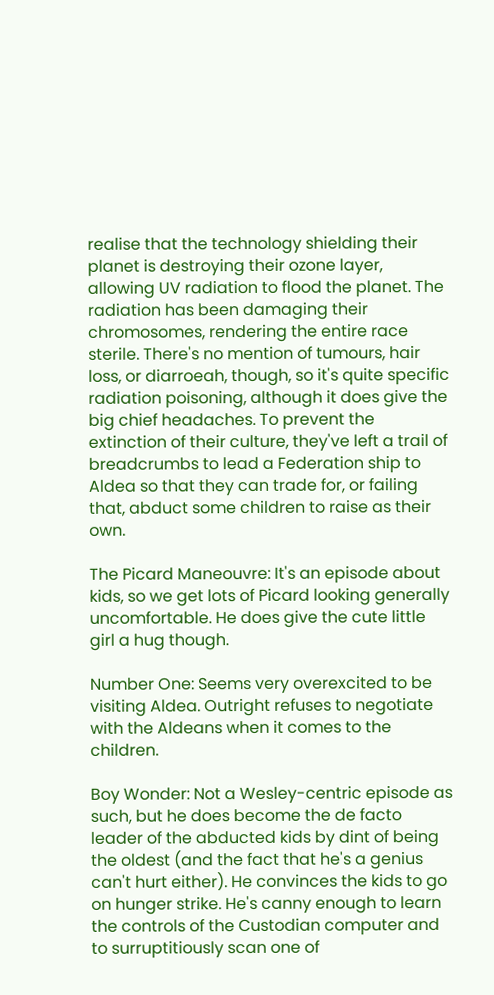realise that the technology shielding their planet is destroying their ozone layer, allowing UV radiation to flood the planet. The radiation has been damaging their chromosomes, rendering the entire race sterile. There's no mention of tumours, hair loss, or diarroeah, though, so it's quite specific radiation poisoning, although it does give the big chief headaches. To prevent the extinction of their culture, they've left a trail of breadcrumbs to lead a Federation ship to Aldea so that they can trade for, or failing that, abduct some children to raise as their own.

The Picard Maneouvre: It's an episode about kids, so we get lots of Picard looking generally uncomfortable. He does give the cute little girl a hug though.

Number One: Seems very overexcited to be visiting Aldea. Outright refuses to negotiate with the Aldeans when it comes to the children.

Boy Wonder: Not a Wesley-centric episode as such, but he does become the de facto leader of the abducted kids by dint of being the oldest (and the fact that he's a genius can't hurt either). He convinces the kids to go on hunger strike. He's canny enough to learn the controls of the Custodian computer and to surruptitiously scan one of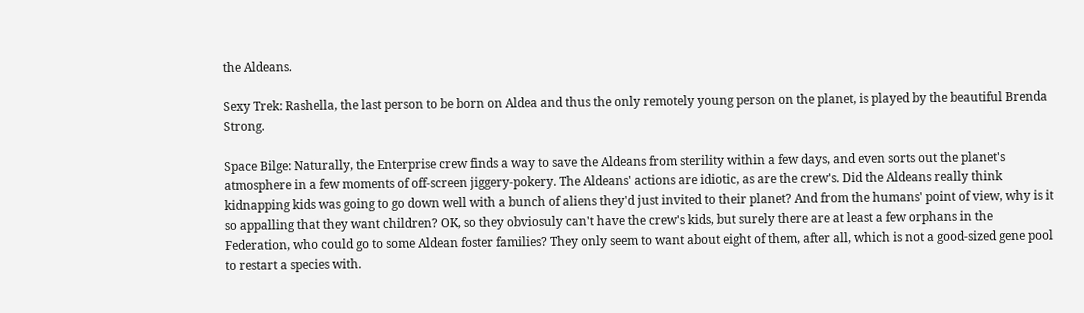the Aldeans.

Sexy Trek: Rashella, the last person to be born on Aldea and thus the only remotely young person on the planet, is played by the beautiful Brenda Strong.

Space Bilge: Naturally, the Enterprise crew finds a way to save the Aldeans from sterility within a few days, and even sorts out the planet's atmosphere in a few moments of off-screen jiggery-pokery. The Aldeans' actions are idiotic, as are the crew's. Did the Aldeans really think kidnapping kids was going to go down well with a bunch of aliens they'd just invited to their planet? And from the humans' point of view, why is it so appalling that they want children? OK, so they obviosuly can't have the crew's kids, but surely there are at least a few orphans in the Federation, who could go to some Aldean foster families? They only seem to want about eight of them, after all, which is not a good-sized gene pool to restart a species with.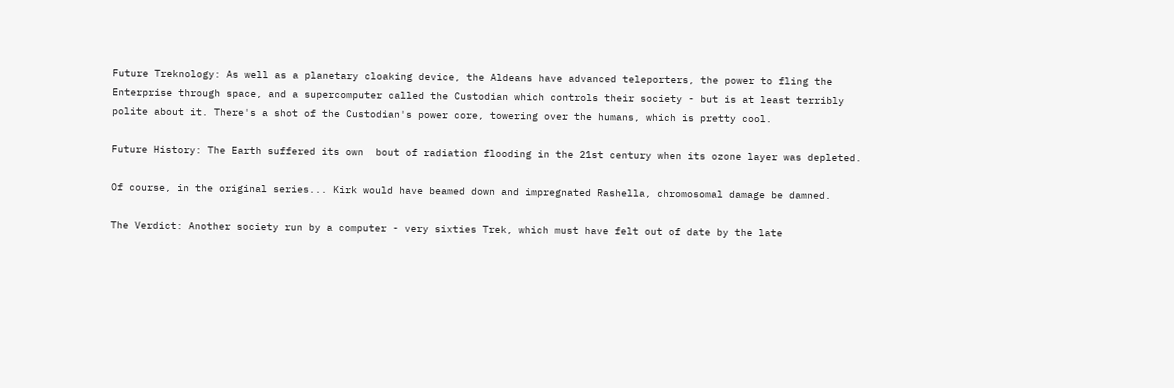Future Treknology: As well as a planetary cloaking device, the Aldeans have advanced teleporters, the power to fling the Enterprise through space, and a supercomputer called the Custodian which controls their society - but is at least terribly polite about it. There's a shot of the Custodian's power core, towering over the humans, which is pretty cool.

Future History: The Earth suffered its own  bout of radiation flooding in the 21st century when its ozone layer was depleted.

Of course, in the original series... Kirk would have beamed down and impregnated Rashella, chromosomal damage be damned.

The Verdict: Another society run by a computer - very sixties Trek, which must have felt out of date by the late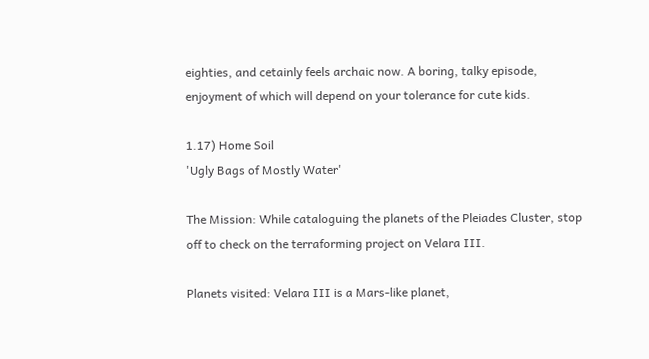eighties, and cetainly feels archaic now. A boring, talky episode, enjoyment of which will depend on your tolerance for cute kids.

1.17) Home Soil
'Ugly Bags of Mostly Water'

The Mission: While cataloguing the planets of the Pleiades Cluster, stop off to check on the terraforming project on Velara III.

Planets visited: Velara III is a Mars-like planet,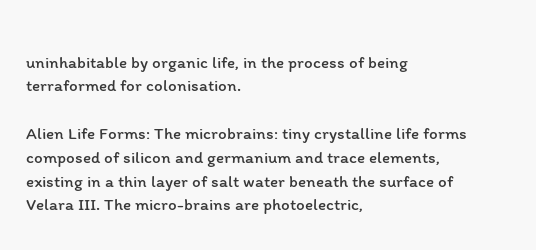uninhabitable by organic life, in the process of being terraformed for colonisation.

Alien Life Forms: The microbrains: tiny crystalline life forms composed of silicon and germanium and trace elements, existing in a thin layer of salt water beneath the surface of Velara III. The micro-brains are photoelectric,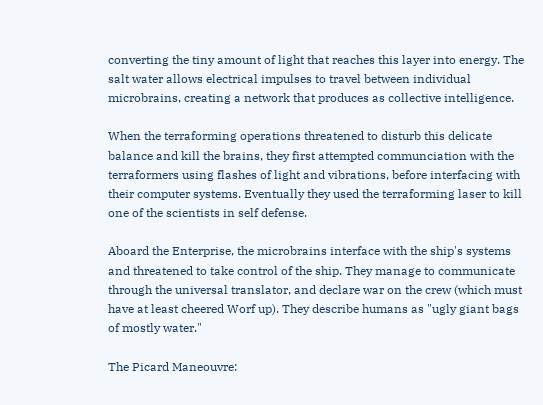converting the tiny amount of light that reaches this layer into energy. The salt water allows electrical impulses to travel between individual microbrains, creating a network that produces as collective intelligence.

When the terraforming operations threatened to disturb this delicate balance and kill the brains, they first attempted communciation with the terraformers using flashes of light and vibrations, before interfacing with their computer systems. Eventually they used the terraforming laser to kill one of the scientists in self defense.

Aboard the Enterprise, the microbrains interface with the ship's systems and threatened to take control of the ship. They manage to communicate through the universal translator, and declare war on the crew (which must have at least cheered Worf up). They describe humans as "ugly giant bags of mostly water."

The Picard Maneouvre: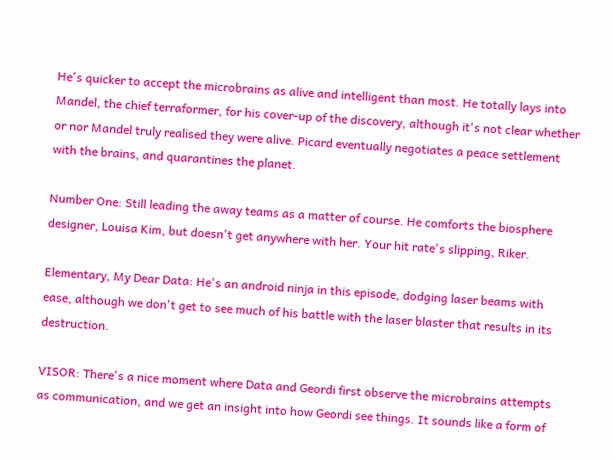He's quicker to accept the microbrains as alive and intelligent than most. He totally lays into Mandel, the chief terraformer, for his cover-up of the discovery, although it's not clear whether or nor Mandel truly realised they were alive. Picard eventually negotiates a peace settlement with the brains, and quarantines the planet.

Number One: Still leading the away teams as a matter of course. He comforts the biosphere designer, Louisa Kim, but doesn't get anywhere with her. Your hit rate's slipping, Riker.

Elementary, My Dear Data: He's an android ninja in this episode, dodging laser beams with ease, although we don't get to see much of his battle with the laser blaster that results in its destruction.

VISOR: There's a nice moment where Data and Geordi first observe the microbrains attempts as communication, and we get an insight into how Geordi see things. It sounds like a form of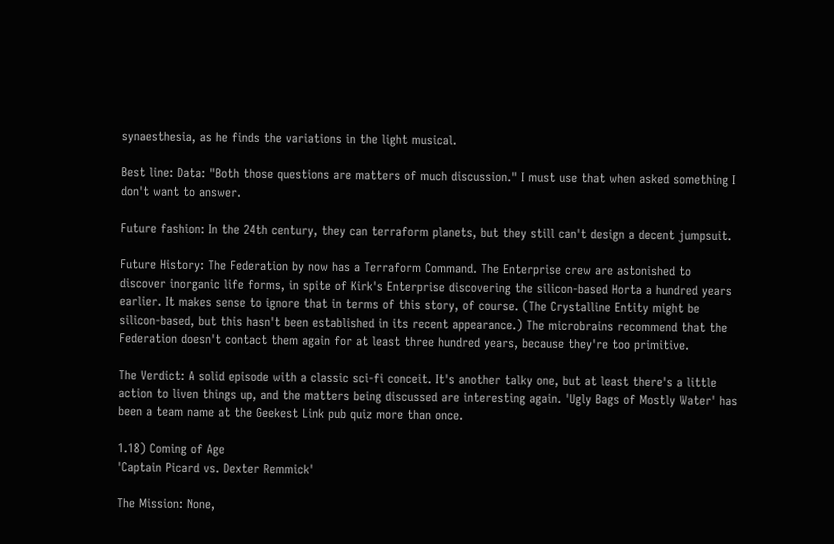synaesthesia, as he finds the variations in the light musical.

Best line: Data: "Both those questions are matters of much discussion." I must use that when asked something I don't want to answer.

Future fashion: In the 24th century, they can terraform planets, but they still can't design a decent jumpsuit.

Future History: The Federation by now has a Terraform Command. The Enterprise crew are astonished to discover inorganic life forms, in spite of Kirk's Enterprise discovering the silicon-based Horta a hundred years earlier. It makes sense to ignore that in terms of this story, of course. (The Crystalline Entity might be silicon-based, but this hasn't been established in its recent appearance.) The microbrains recommend that the Federation doesn't contact them again for at least three hundred years, because they're too primitive.

The Verdict: A solid episode with a classic sci-fi conceit. It's another talky one, but at least there's a little action to liven things up, and the matters being discussed are interesting again. 'Ugly Bags of Mostly Water' has been a team name at the Geekest Link pub quiz more than once.

1.18) Coming of Age
'Captain Picard vs. Dexter Remmick'

The Mission: None,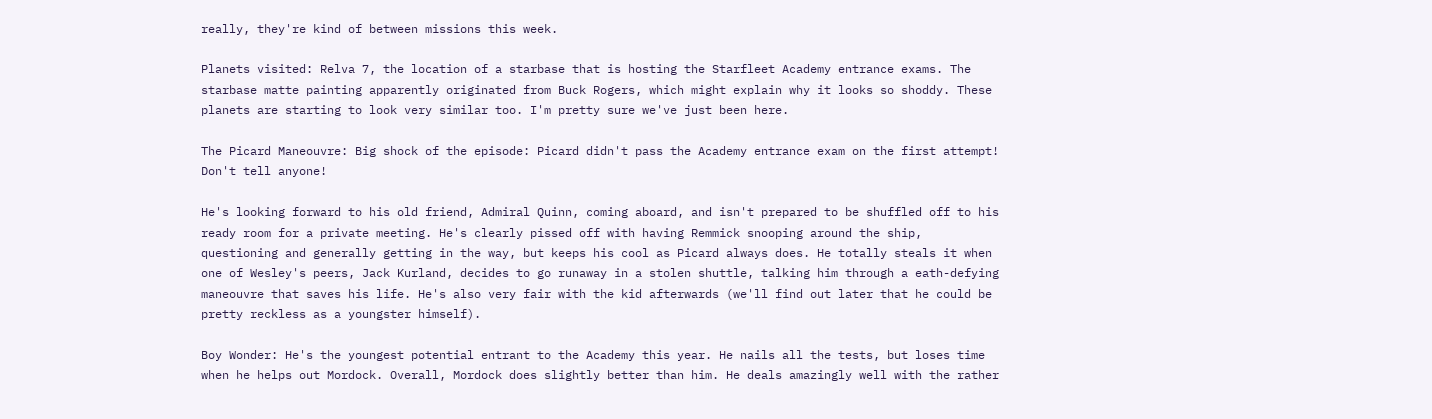really, they're kind of between missions this week.

Planets visited: Relva 7, the location of a starbase that is hosting the Starfleet Academy entrance exams. The starbase matte painting apparently originated from Buck Rogers, which might explain why it looks so shoddy. These planets are starting to look very similar too. I'm pretty sure we've just been here.

The Picard Maneouvre: Big shock of the episode: Picard didn't pass the Academy entrance exam on the first attempt! Don't tell anyone!

He's looking forward to his old friend, Admiral Quinn, coming aboard, and isn't prepared to be shuffled off to his ready room for a private meeting. He's clearly pissed off with having Remmick snooping around the ship, questioning and generally getting in the way, but keeps his cool as Picard always does. He totally steals it when one of Wesley's peers, Jack Kurland, decides to go runaway in a stolen shuttle, talking him through a eath-defying maneouvre that saves his life. He's also very fair with the kid afterwards (we'll find out later that he could be pretty reckless as a youngster himself).

Boy Wonder: He's the youngest potential entrant to the Academy this year. He nails all the tests, but loses time when he helps out Mordock. Overall, Mordock does slightly better than him. He deals amazingly well with the rather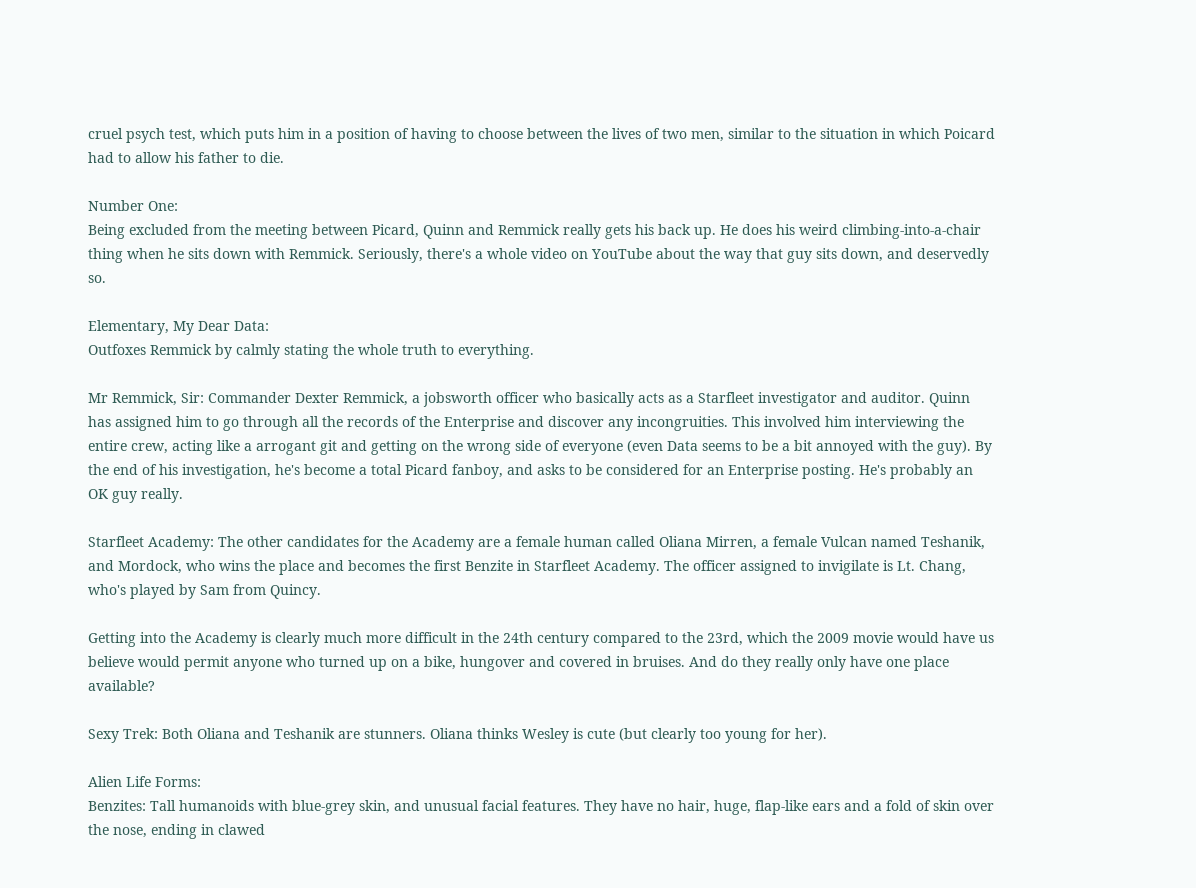cruel psych test, which puts him in a position of having to choose between the lives of two men, similar to the situation in which Poicard had to allow his father to die.

Number One:
Being excluded from the meeting between Picard, Quinn and Remmick really gets his back up. He does his weird climbing-into-a-chair thing when he sits down with Remmick. Seriously, there's a whole video on YouTube about the way that guy sits down, and deservedly so.

Elementary, My Dear Data:
Outfoxes Remmick by calmly stating the whole truth to everything.

Mr Remmick, Sir: Commander Dexter Remmick, a jobsworth officer who basically acts as a Starfleet investigator and auditor. Quinn has assigned him to go through all the records of the Enterprise and discover any incongruities. This involved him interviewing the entire crew, acting like a arrogant git and getting on the wrong side of everyone (even Data seems to be a bit annoyed with the guy). By the end of his investigation, he's become a total Picard fanboy, and asks to be considered for an Enterprise posting. He's probably an OK guy really.

Starfleet Academy: The other candidates for the Academy are a female human called Oliana Mirren, a female Vulcan named Teshanik, and Mordock, who wins the place and becomes the first Benzite in Starfleet Academy. The officer assigned to invigilate is Lt. Chang, who's played by Sam from Quincy.

Getting into the Academy is clearly much more difficult in the 24th century compared to the 23rd, which the 2009 movie would have us believe would permit anyone who turned up on a bike, hungover and covered in bruises. And do they really only have one place available?

Sexy Trek: Both Oliana and Teshanik are stunners. Oliana thinks Wesley is cute (but clearly too young for her).

Alien Life Forms:
Benzites: Tall humanoids with blue-grey skin, and unusual facial features. They have no hair, huge, flap-like ears and a fold of skin over the nose, ending in clawed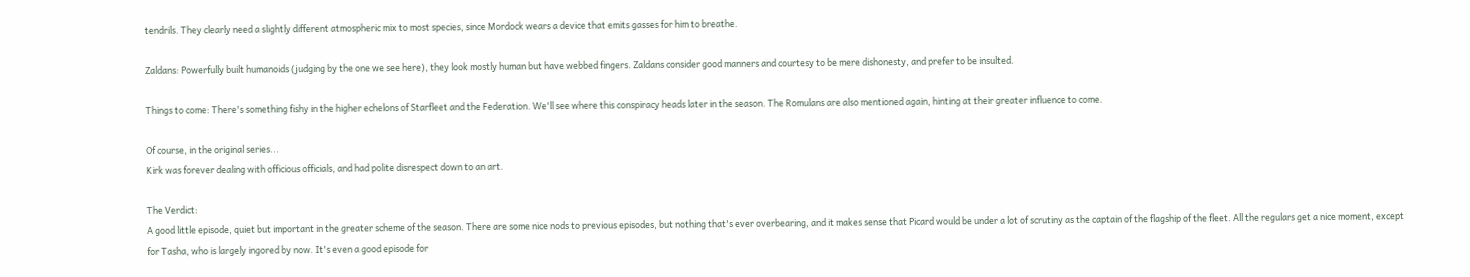tendrils. They clearly need a slightly different atmospheric mix to most species, since Mordock wears a device that emits gasses for him to breathe.

Zaldans: Powerfully built humanoids (judging by the one we see here), they look mostly human but have webbed fingers. Zaldans consider good manners and courtesy to be mere dishonesty, and prefer to be insulted.

Things to come: There's something fishy in the higher echelons of Starfleet and the Federation. We'll see where this conspiracy heads later in the season. The Romulans are also mentioned again, hinting at their greater influence to come.

Of course, in the original series...
Kirk was forever dealing with officious officials, and had polite disrespect down to an art.

The Verdict:
A good little episode, quiet but important in the greater scheme of the season. There are some nice nods to previous episodes, but nothing that's ever overbearing, and it makes sense that Picard would be under a lot of scrutiny as the captain of the flagship of the fleet. All the regulars get a nice moment, except for Tasha, who is largely ingored by now. It's even a good episode for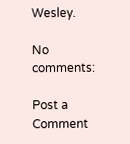Wesley.

No comments:

Post a Comment